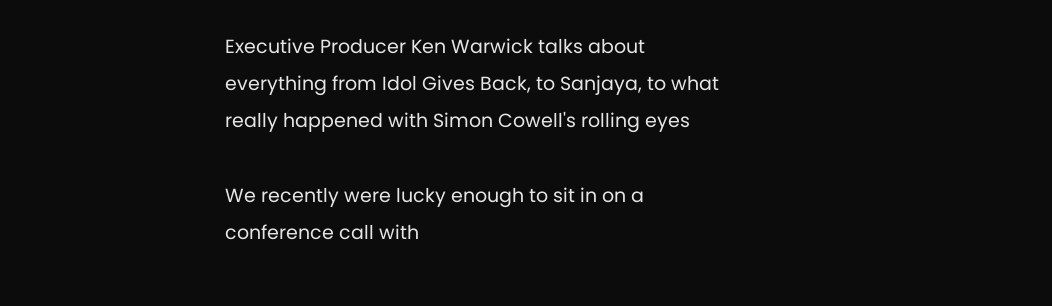Executive Producer Ken Warwick talks about everything from Idol Gives Back, to Sanjaya, to what really happened with Simon Cowell's rolling eyes

We recently were lucky enough to sit in on a conference call with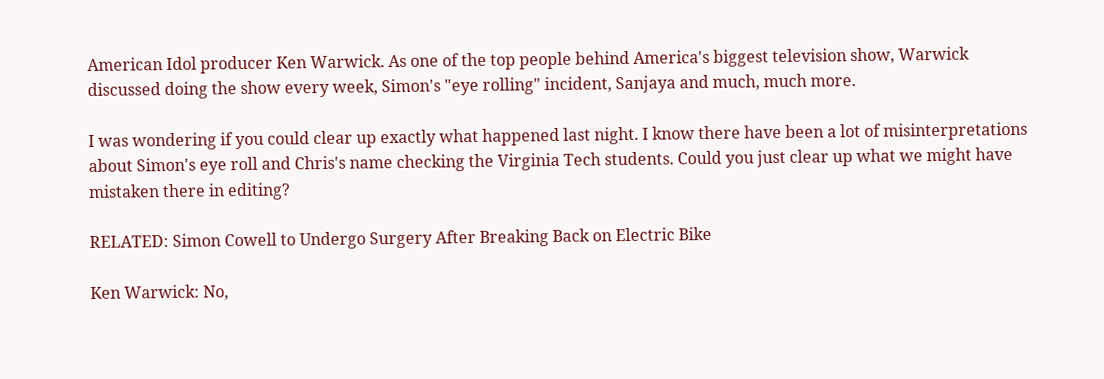American Idol producer Ken Warwick. As one of the top people behind America's biggest television show, Warwick discussed doing the show every week, Simon's "eye rolling" incident, Sanjaya and much, much more.

I was wondering if you could clear up exactly what happened last night. I know there have been a lot of misinterpretations about Simon's eye roll and Chris's name checking the Virginia Tech students. Could you just clear up what we might have mistaken there in editing?

RELATED: Simon Cowell to Undergo Surgery After Breaking Back on Electric Bike

Ken Warwick: No,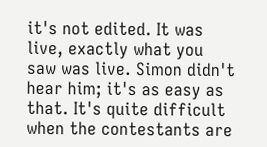it's not edited. It was live, exactly what you saw was live. Simon didn't hear him; it's as easy as that. It's quite difficult when the contestants are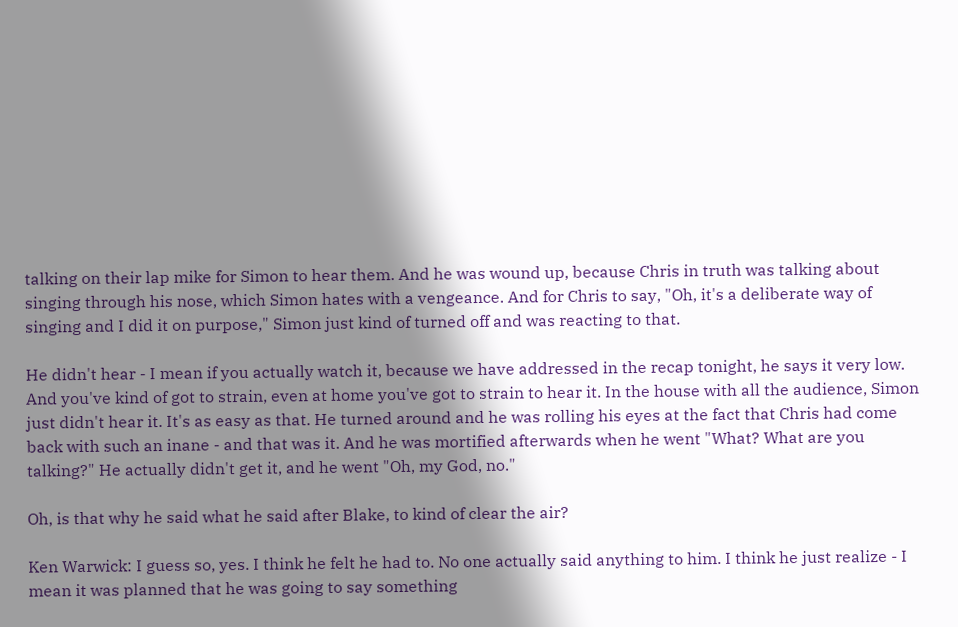talking on their lap mike for Simon to hear them. And he was wound up, because Chris in truth was talking about singing through his nose, which Simon hates with a vengeance. And for Chris to say, "Oh, it's a deliberate way of singing and I did it on purpose," Simon just kind of turned off and was reacting to that.

He didn't hear - I mean if you actually watch it, because we have addressed in the recap tonight, he says it very low. And you've kind of got to strain, even at home you've got to strain to hear it. In the house with all the audience, Simon just didn't hear it. It's as easy as that. He turned around and he was rolling his eyes at the fact that Chris had come back with such an inane - and that was it. And he was mortified afterwards when he went "What? What are you talking?" He actually didn't get it, and he went "Oh, my God, no."

Oh, is that why he said what he said after Blake, to kind of clear the air?

Ken Warwick: I guess so, yes. I think he felt he had to. No one actually said anything to him. I think he just realize - I mean it was planned that he was going to say something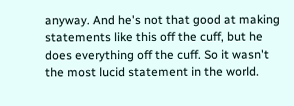anyway. And he's not that good at making statements like this off the cuff, but he does everything off the cuff. So it wasn't the most lucid statement in the world.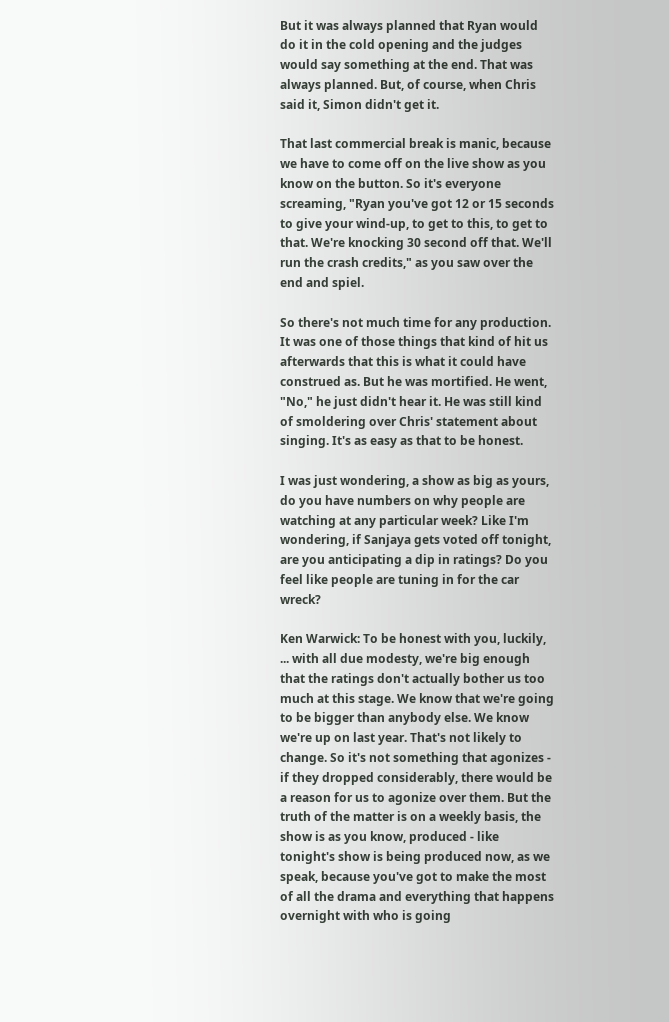But it was always planned that Ryan would do it in the cold opening and the judges would say something at the end. That was always planned. But, of course, when Chris said it, Simon didn't get it.

That last commercial break is manic, because we have to come off on the live show as you know on the button. So it's everyone screaming, "Ryan you've got 12 or 15 seconds to give your wind-up, to get to this, to get to that. We're knocking 30 second off that. We'll run the crash credits," as you saw over the end and spiel.

So there's not much time for any production. It was one of those things that kind of hit us afterwards that this is what it could have construed as. But he was mortified. He went, "No," he just didn't hear it. He was still kind of smoldering over Chris' statement about singing. It's as easy as that to be honest.

I was just wondering, a show as big as yours, do you have numbers on why people are watching at any particular week? Like I'm wondering, if Sanjaya gets voted off tonight, are you anticipating a dip in ratings? Do you feel like people are tuning in for the car wreck?

Ken Warwick: To be honest with you, luckily, ... with all due modesty, we're big enough that the ratings don't actually bother us too much at this stage. We know that we're going to be bigger than anybody else. We know we're up on last year. That's not likely to change. So it's not something that agonizes - if they dropped considerably, there would be a reason for us to agonize over them. But the truth of the matter is on a weekly basis, the show is as you know, produced - like tonight's show is being produced now, as we speak, because you've got to make the most of all the drama and everything that happens overnight with who is going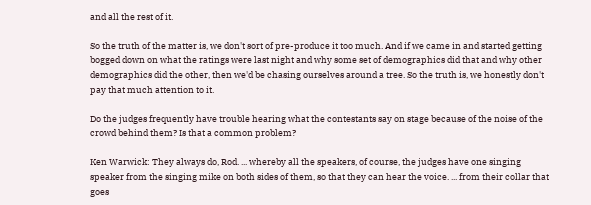and all the rest of it.

So the truth of the matter is, we don't sort of pre-produce it too much. And if we came in and started getting bogged down on what the ratings were last night and why some set of demographics did that and why other demographics did the other, then we'd be chasing ourselves around a tree. So the truth is, we honestly don't pay that much attention to it.

Do the judges frequently have trouble hearing what the contestants say on stage because of the noise of the crowd behind them? Is that a common problem?

Ken Warwick: They always do, Rod. ... whereby all the speakers, of course, the judges have one singing speaker from the singing mike on both sides of them, so that they can hear the voice. ... from their collar that goes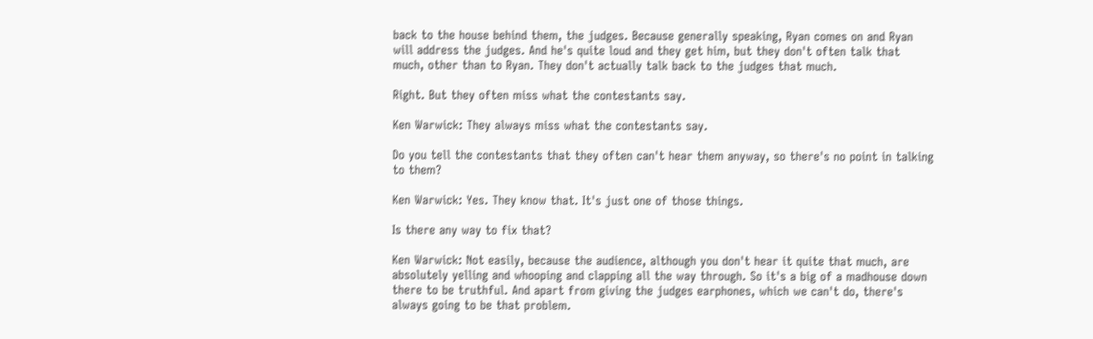back to the house behind them, the judges. Because generally speaking, Ryan comes on and Ryan will address the judges. And he's quite loud and they get him, but they don't often talk that much, other than to Ryan. They don't actually talk back to the judges that much.

Right. But they often miss what the contestants say.

Ken Warwick: They always miss what the contestants say.

Do you tell the contestants that they often can't hear them anyway, so there's no point in talking to them?

Ken Warwick: Yes. They know that. It's just one of those things.

Is there any way to fix that?

Ken Warwick: Not easily, because the audience, although you don't hear it quite that much, are absolutely yelling and whooping and clapping all the way through. So it's a big of a madhouse down there to be truthful. And apart from giving the judges earphones, which we can't do, there's always going to be that problem.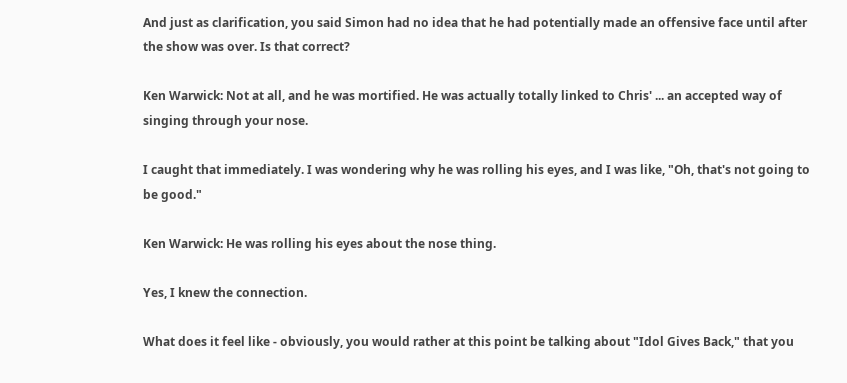And just as clarification, you said Simon had no idea that he had potentially made an offensive face until after the show was over. Is that correct?

Ken Warwick: Not at all, and he was mortified. He was actually totally linked to Chris' ... an accepted way of singing through your nose.

I caught that immediately. I was wondering why he was rolling his eyes, and I was like, "Oh, that's not going to be good."

Ken Warwick: He was rolling his eyes about the nose thing.

Yes, I knew the connection.

What does it feel like - obviously, you would rather at this point be talking about "Idol Gives Back," that you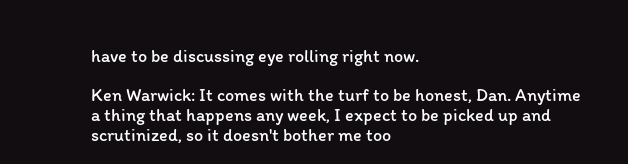have to be discussing eye rolling right now.

Ken Warwick: It comes with the turf to be honest, Dan. Anytime a thing that happens any week, I expect to be picked up and scrutinized, so it doesn't bother me too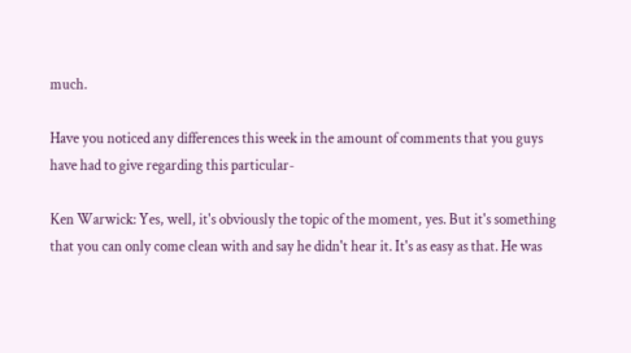much.

Have you noticed any differences this week in the amount of comments that you guys have had to give regarding this particular-

Ken Warwick: Yes, well, it's obviously the topic of the moment, yes. But it's something that you can only come clean with and say he didn't hear it. It's as easy as that. He was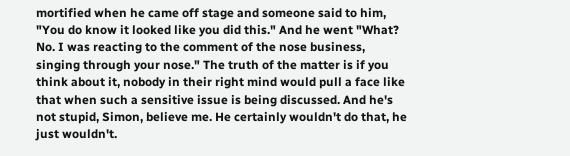mortified when he came off stage and someone said to him, "You do know it looked like you did this." And he went "What? No. I was reacting to the comment of the nose business, singing through your nose." The truth of the matter is if you think about it, nobody in their right mind would pull a face like that when such a sensitive issue is being discussed. And he's not stupid, Simon, believe me. He certainly wouldn't do that, he just wouldn't.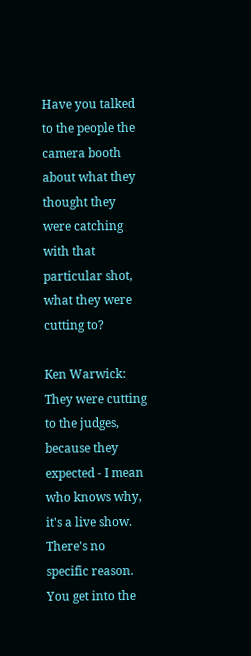Have you talked to the people the camera booth about what they thought they were catching with that particular shot, what they were cutting to?

Ken Warwick: They were cutting to the judges, because they expected - I mean who knows why, it's a live show. There's no specific reason. You get into the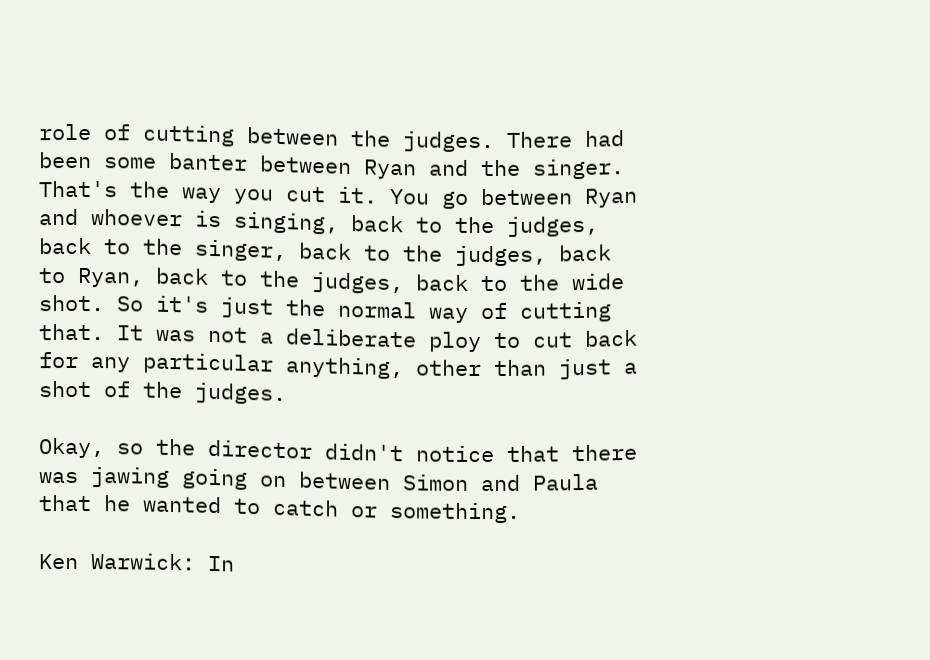role of cutting between the judges. There had been some banter between Ryan and the singer. That's the way you cut it. You go between Ryan and whoever is singing, back to the judges, back to the singer, back to the judges, back to Ryan, back to the judges, back to the wide shot. So it's just the normal way of cutting that. It was not a deliberate ploy to cut back for any particular anything, other than just a shot of the judges.

Okay, so the director didn't notice that there was jawing going on between Simon and Paula that he wanted to catch or something.

Ken Warwick: In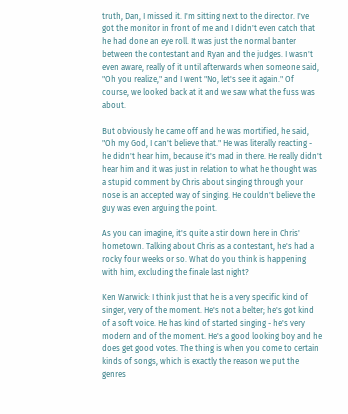truth, Dan, I missed it. I'm sitting next to the director. I've got the monitor in front of me and I didn't even catch that he had done an eye roll. It was just the normal banter between the contestant and Ryan and the judges. I wasn't even aware, really of it until afterwards when someone said, "Oh you realize," and I went "No, let's see it again." Of course, we looked back at it and we saw what the fuss was about.

But obviously he came off and he was mortified, he said, "Oh my God, I can't believe that." He was literally reacting - he didn't hear him, because it's mad in there. He really didn't hear him and it was just in relation to what he thought was a stupid comment by Chris about singing through your nose is an accepted way of singing. He couldn't believe the guy was even arguing the point.

As you can imagine, it's quite a stir down here in Chris' hometown. Talking about Chris as a contestant, he's had a rocky four weeks or so. What do you think is happening with him, excluding the finale last night?

Ken Warwick: I think just that he is a very specific kind of singer, very of the moment. He's not a belter; he's got kind of a soft voice. He has kind of started singing - he's very modern and of the moment. He's a good looking boy and he does get good votes. The thing is when you come to certain kinds of songs, which is exactly the reason we put the genres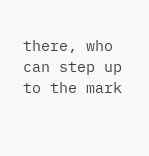there, who can step up to the mark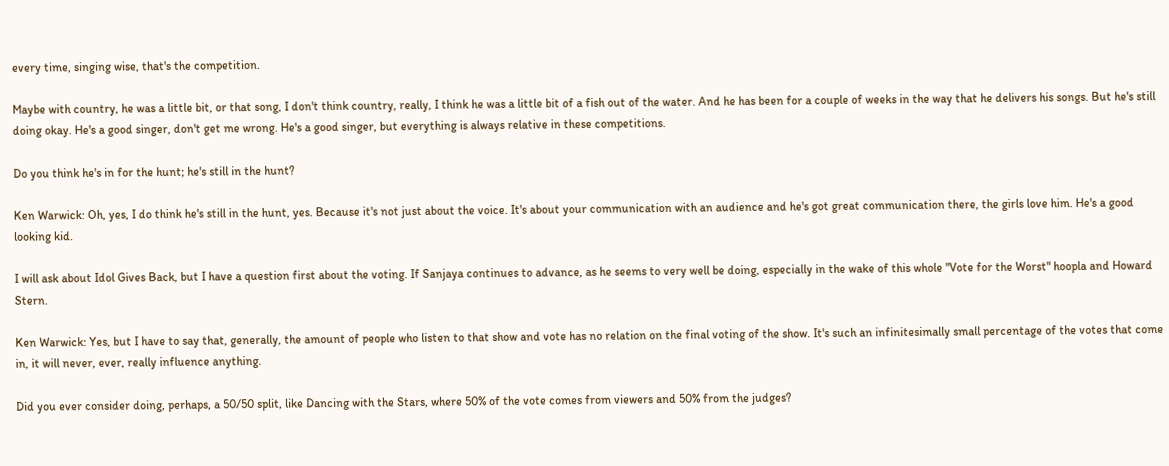every time, singing wise, that's the competition.

Maybe with country, he was a little bit, or that song, I don't think country, really, I think he was a little bit of a fish out of the water. And he has been for a couple of weeks in the way that he delivers his songs. But he's still doing okay. He's a good singer, don't get me wrong. He's a good singer, but everything is always relative in these competitions.

Do you think he's in for the hunt; he's still in the hunt?

Ken Warwick: Oh, yes, I do think he's still in the hunt, yes. Because it's not just about the voice. It's about your communication with an audience and he's got great communication there, the girls love him. He's a good looking kid.

I will ask about Idol Gives Back, but I have a question first about the voting. If Sanjaya continues to advance, as he seems to very well be doing, especially in the wake of this whole "Vote for the Worst" hoopla and Howard Stern.

Ken Warwick: Yes, but I have to say that, generally, the amount of people who listen to that show and vote has no relation on the final voting of the show. It's such an infinitesimally small percentage of the votes that come in, it will never, ever, really influence anything.

Did you ever consider doing, perhaps, a 50/50 split, like Dancing with the Stars, where 50% of the vote comes from viewers and 50% from the judges?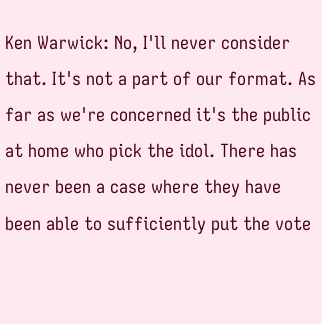Ken Warwick: No, I'll never consider that. It's not a part of our format. As far as we're concerned it's the public at home who pick the idol. There has never been a case where they have been able to sufficiently put the vote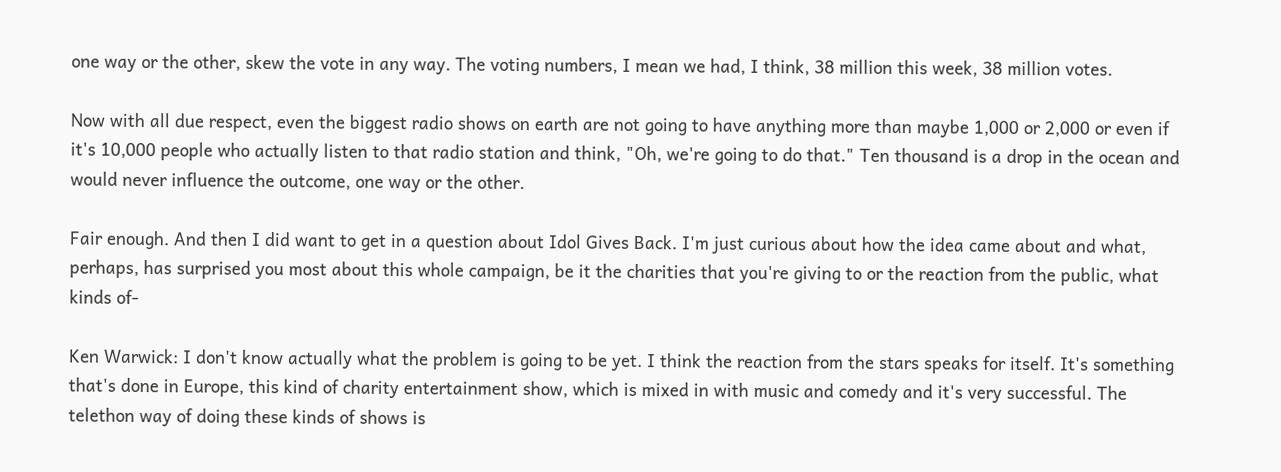one way or the other, skew the vote in any way. The voting numbers, I mean we had, I think, 38 million this week, 38 million votes.

Now with all due respect, even the biggest radio shows on earth are not going to have anything more than maybe 1,000 or 2,000 or even if it's 10,000 people who actually listen to that radio station and think, "Oh, we're going to do that." Ten thousand is a drop in the ocean and would never influence the outcome, one way or the other.

Fair enough. And then I did want to get in a question about Idol Gives Back. I'm just curious about how the idea came about and what, perhaps, has surprised you most about this whole campaign, be it the charities that you're giving to or the reaction from the public, what kinds of-

Ken Warwick: I don't know actually what the problem is going to be yet. I think the reaction from the stars speaks for itself. It's something that's done in Europe, this kind of charity entertainment show, which is mixed in with music and comedy and it's very successful. The telethon way of doing these kinds of shows is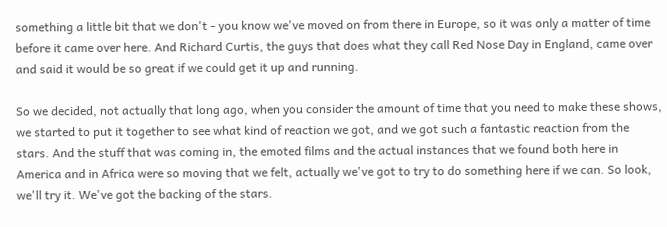something a little bit that we don't - you know we've moved on from there in Europe, so it was only a matter of time before it came over here. And Richard Curtis, the guys that does what they call Red Nose Day in England, came over and said it would be so great if we could get it up and running.

So we decided, not actually that long ago, when you consider the amount of time that you need to make these shows, we started to put it together to see what kind of reaction we got, and we got such a fantastic reaction from the stars. And the stuff that was coming in, the emoted films and the actual instances that we found both here in America and in Africa were so moving that we felt, actually we've got to try to do something here if we can. So look, we'll try it. We've got the backing of the stars.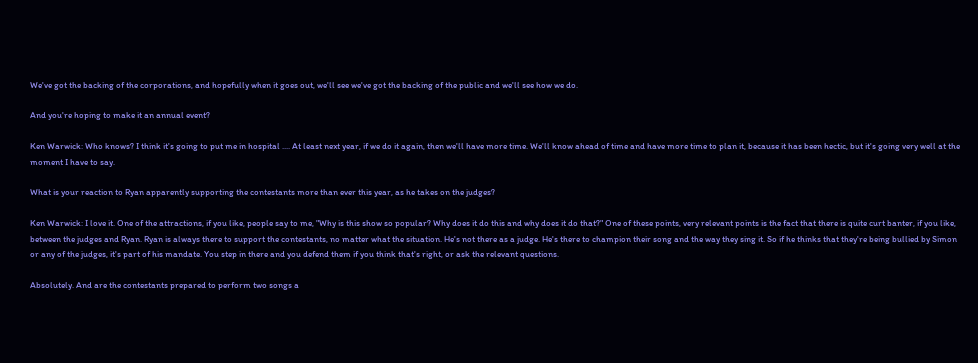We've got the backing of the corporations, and hopefully when it goes out, we'll see we've got the backing of the public and we'll see how we do.

And you're hoping to make it an annual event?

Ken Warwick: Who knows? I think it's going to put me in hospital .... At least next year, if we do it again, then we'll have more time. We'll know ahead of time and have more time to plan it, because it has been hectic, but it's going very well at the moment I have to say.

What is your reaction to Ryan apparently supporting the contestants more than ever this year, as he takes on the judges?

Ken Warwick: I love it. One of the attractions, if you like, people say to me, "Why is this show so popular? Why does it do this and why does it do that?" One of these points, very relevant points is the fact that there is quite curt banter, if you like, between the judges and Ryan. Ryan is always there to support the contestants, no matter what the situation. He's not there as a judge. He's there to champion their song and the way they sing it. So if he thinks that they're being bullied by Simon or any of the judges, it's part of his mandate. You step in there and you defend them if you think that's right, or ask the relevant questions.

Absolutely. And are the contestants prepared to perform two songs a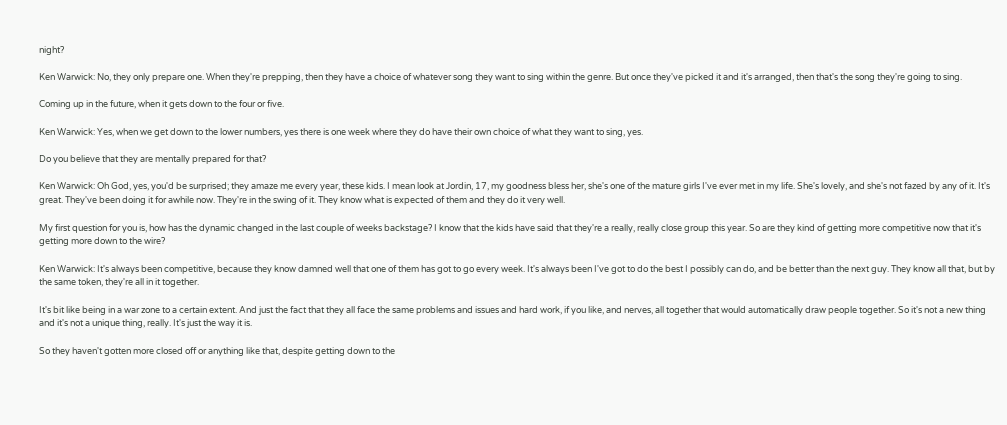night?

Ken Warwick: No, they only prepare one. When they're prepping, then they have a choice of whatever song they want to sing within the genre. But once they've picked it and it's arranged, then that's the song they're going to sing.

Coming up in the future, when it gets down to the four or five.

Ken Warwick: Yes, when we get down to the lower numbers, yes there is one week where they do have their own choice of what they want to sing, yes.

Do you believe that they are mentally prepared for that?

Ken Warwick: Oh God, yes, you'd be surprised; they amaze me every year, these kids. I mean look at Jordin, 17, my goodness bless her, she's one of the mature girls I've ever met in my life. She's lovely, and she's not fazed by any of it. It's great. They've been doing it for awhile now. They're in the swing of it. They know what is expected of them and they do it very well.

My first question for you is, how has the dynamic changed in the last couple of weeks backstage? I know that the kids have said that they're a really, really close group this year. So are they kind of getting more competitive now that it's getting more down to the wire?

Ken Warwick: It's always been competitive, because they know damned well that one of them has got to go every week. It's always been I've got to do the best I possibly can do, and be better than the next guy. They know all that, but by the same token, they're all in it together.

It's bit like being in a war zone to a certain extent. And just the fact that they all face the same problems and issues and hard work, if you like, and nerves, all together that would automatically draw people together. So it's not a new thing and it's not a unique thing, really. It's just the way it is.

So they haven't gotten more closed off or anything like that, despite getting down to the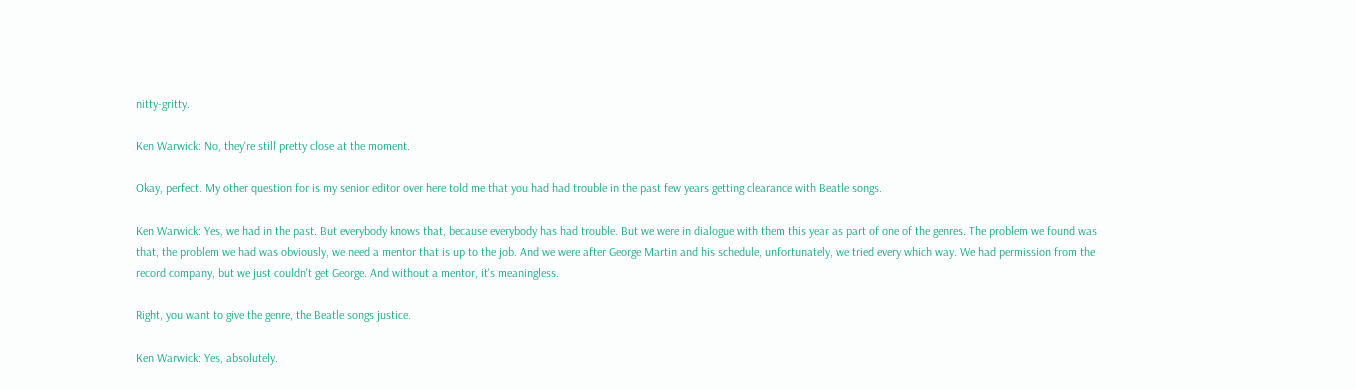nitty-gritty.

Ken Warwick: No, they're still pretty close at the moment.

Okay, perfect. My other question for is my senior editor over here told me that you had had trouble in the past few years getting clearance with Beatle songs.

Ken Warwick: Yes, we had in the past. But everybody knows that, because everybody has had trouble. But we were in dialogue with them this year as part of one of the genres. The problem we found was that, the problem we had was obviously, we need a mentor that is up to the job. And we were after George Martin and his schedule, unfortunately, we tried every which way. We had permission from the record company, but we just couldn't get George. And without a mentor, it's meaningless.

Right, you want to give the genre, the Beatle songs justice.

Ken Warwick: Yes, absolutely.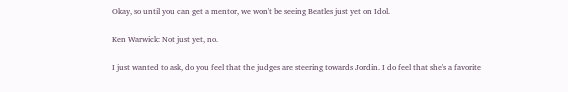Okay, so until you can get a mentor, we won't be seeing Beatles just yet on Idol.

Ken Warwick: Not just yet, no.

I just wanted to ask, do you feel that the judges are steering towards Jordin. I do feel that she's a favorite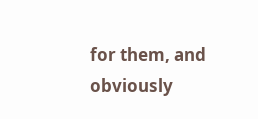for them, and obviously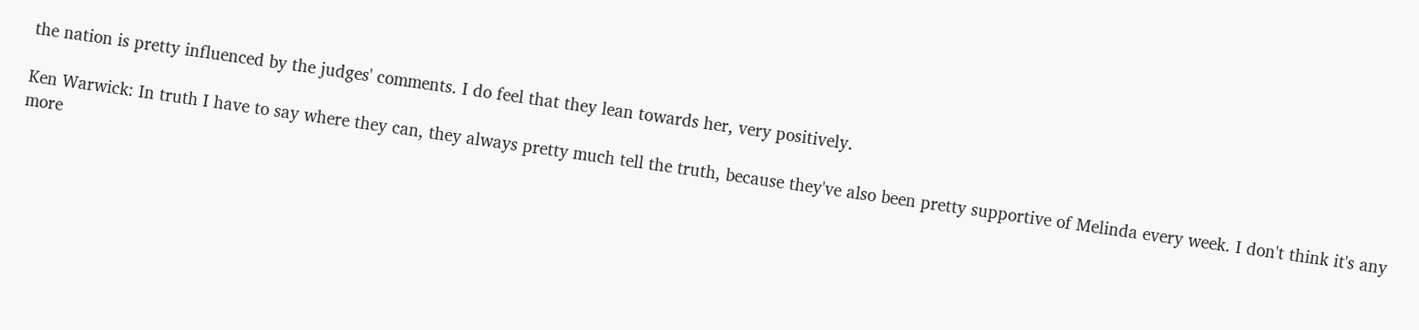the nation is pretty influenced by the judges' comments. I do feel that they lean towards her, very positively.

Ken Warwick: In truth I have to say where they can, they always pretty much tell the truth, because they've also been pretty supportive of Melinda every week. I don't think it's any more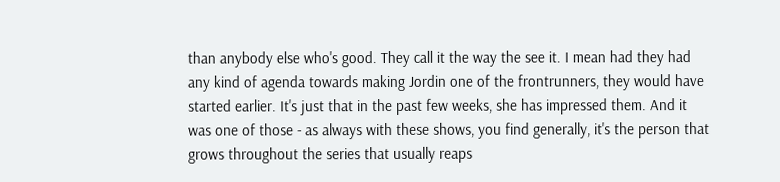than anybody else who's good. They call it the way the see it. I mean had they had any kind of agenda towards making Jordin one of the frontrunners, they would have started earlier. It's just that in the past few weeks, she has impressed them. And it was one of those - as always with these shows, you find generally, it's the person that grows throughout the series that usually reaps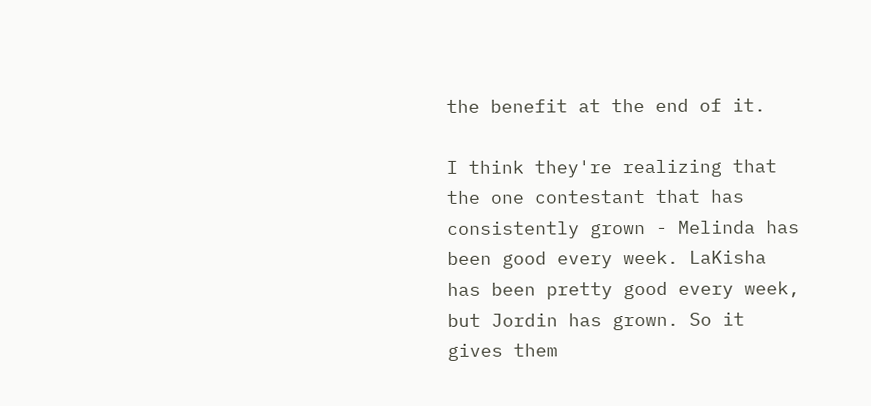the benefit at the end of it.

I think they're realizing that the one contestant that has consistently grown - Melinda has been good every week. LaKisha has been pretty good every week, but Jordin has grown. So it gives them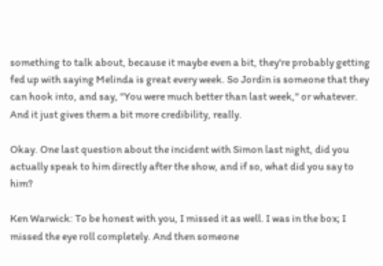something to talk about, because it maybe even a bit, they're probably getting fed up with saying Melinda is great every week. So Jordin is someone that they can hook into, and say, "You were much better than last week," or whatever. And it just gives them a bit more credibility, really.

Okay. One last question about the incident with Simon last night, did you actually speak to him directly after the show, and if so, what did you say to him?

Ken Warwick: To be honest with you, I missed it as well. I was in the box; I missed the eye roll completely. And then someone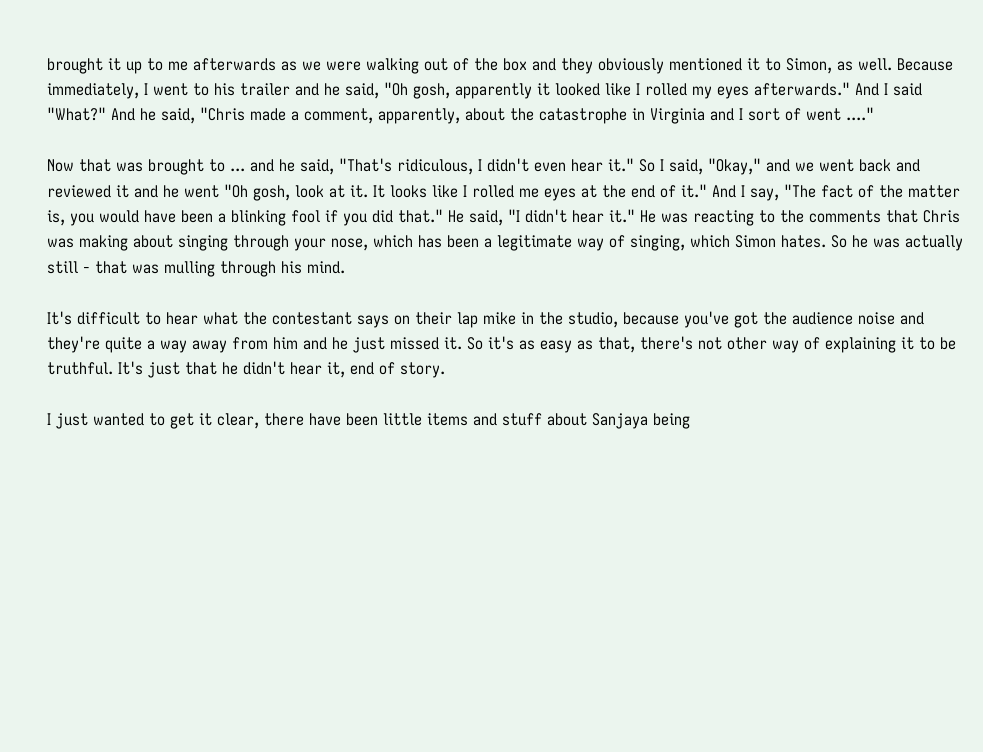brought it up to me afterwards as we were walking out of the box and they obviously mentioned it to Simon, as well. Because immediately, I went to his trailer and he said, "Oh gosh, apparently it looked like I rolled my eyes afterwards." And I said "What?" And he said, "Chris made a comment, apparently, about the catastrophe in Virginia and I sort of went ...."

Now that was brought to ... and he said, "That's ridiculous, I didn't even hear it." So I said, "Okay," and we went back and reviewed it and he went "Oh gosh, look at it. It looks like I rolled me eyes at the end of it." And I say, "The fact of the matter is, you would have been a blinking fool if you did that." He said, "I didn't hear it." He was reacting to the comments that Chris was making about singing through your nose, which has been a legitimate way of singing, which Simon hates. So he was actually still - that was mulling through his mind.

It's difficult to hear what the contestant says on their lap mike in the studio, because you've got the audience noise and they're quite a way away from him and he just missed it. So it's as easy as that, there's not other way of explaining it to be truthful. It's just that he didn't hear it, end of story.

I just wanted to get it clear, there have been little items and stuff about Sanjaya being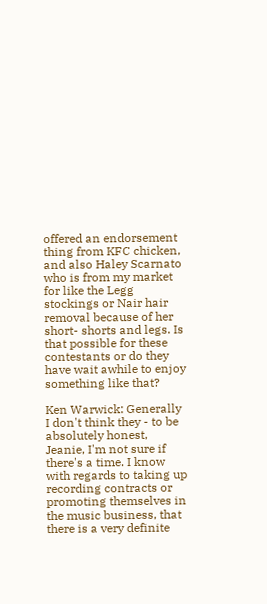offered an endorsement thing from KFC chicken, and also Haley Scarnato who is from my market for like the Legg stockings or Nair hair removal because of her short- shorts and legs. Is that possible for these contestants or do they have wait awhile to enjoy something like that?

Ken Warwick: Generally I don't think they - to be absolutely honest, Jeanie, I'm not sure if there's a time. I know with regards to taking up recording contracts or promoting themselves in the music business, that there is a very definite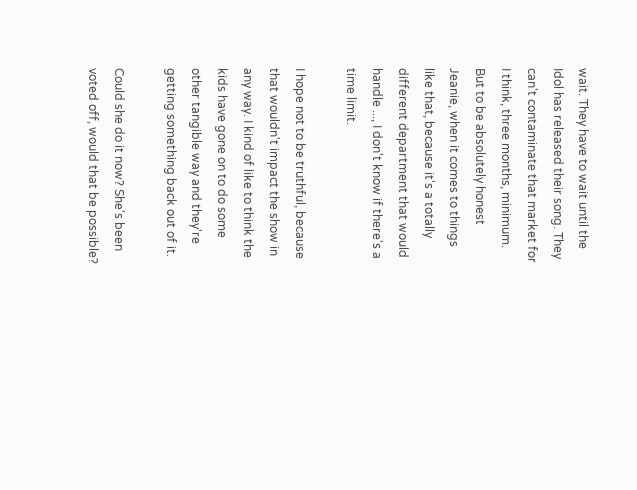wait. They have to wait until the Idol has released their song. They can't contaminate that market for I think, three months, minimum. But to be absolutely honest Jeanie, when it comes to things like that, because it's a totally different department that would handle ..., I don't know if there's a time limit.

I hope not to be truthful, because that wouldn't impact the show in any way. I kind of like to think the kids have gone on to do some other tangible way and they're getting something back out of it.

Could she do it now? She's been voted off, would that be possible?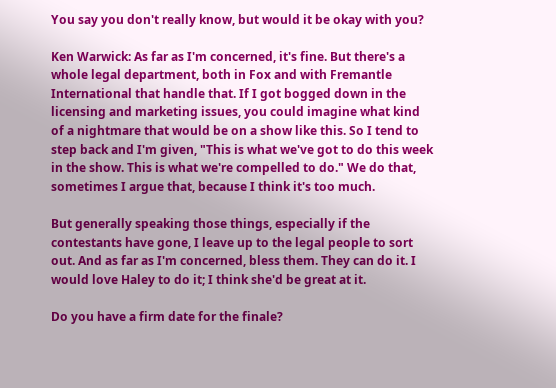You say you don't really know, but would it be okay with you?

Ken Warwick: As far as I'm concerned, it's fine. But there's a whole legal department, both in Fox and with Fremantle International that handle that. If I got bogged down in the licensing and marketing issues, you could imagine what kind of a nightmare that would be on a show like this. So I tend to step back and I'm given, "This is what we've got to do this week in the show. This is what we're compelled to do." We do that, sometimes I argue that, because I think it's too much.

But generally speaking those things, especially if the contestants have gone, I leave up to the legal people to sort out. And as far as I'm concerned, bless them. They can do it. I would love Haley to do it; I think she'd be great at it.

Do you have a firm date for the finale?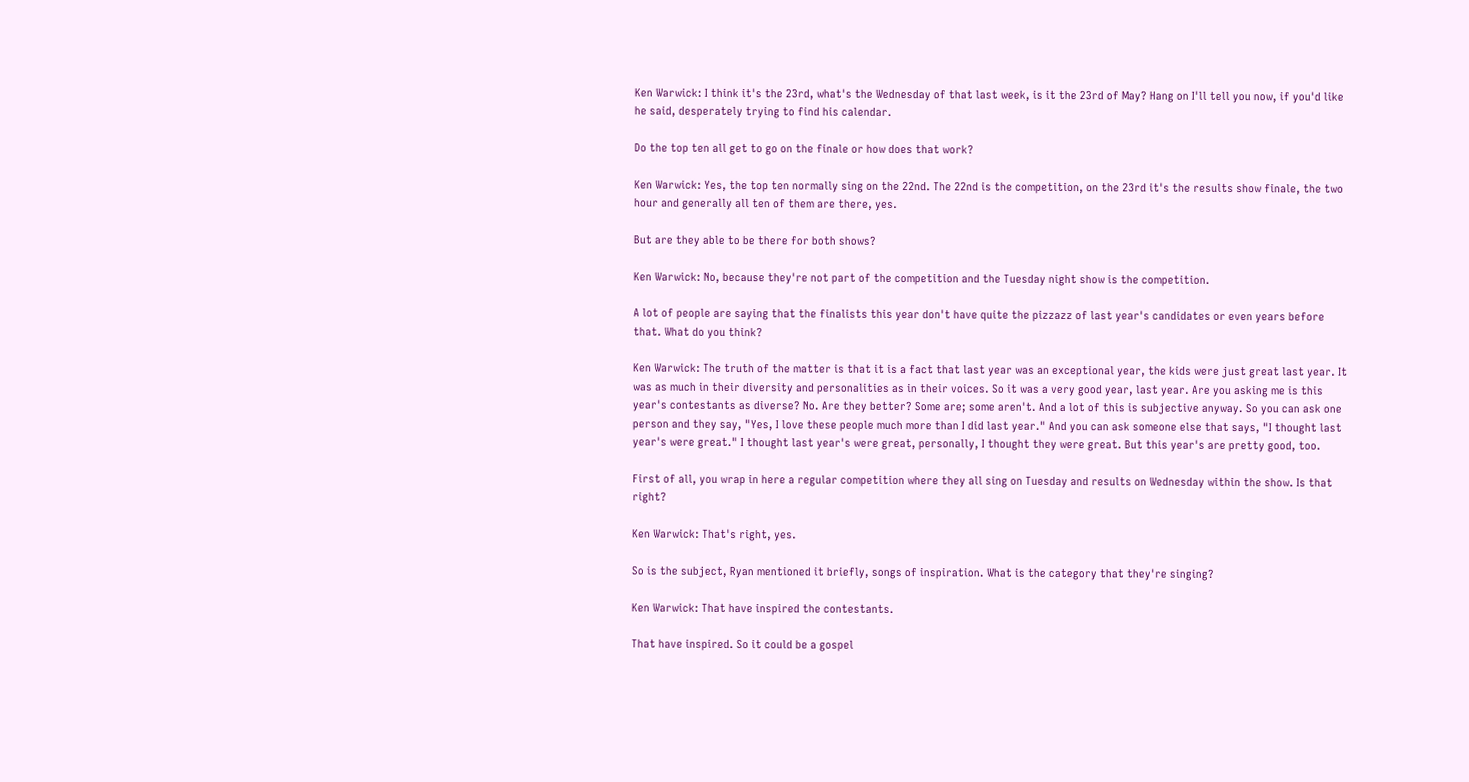Ken Warwick: I think it's the 23rd, what's the Wednesday of that last week, is it the 23rd of May? Hang on I'll tell you now, if you'd like he said, desperately trying to find his calendar.

Do the top ten all get to go on the finale or how does that work?

Ken Warwick: Yes, the top ten normally sing on the 22nd. The 22nd is the competition, on the 23rd it's the results show finale, the two hour and generally all ten of them are there, yes.

But are they able to be there for both shows?

Ken Warwick: No, because they're not part of the competition and the Tuesday night show is the competition.

A lot of people are saying that the finalists this year don't have quite the pizzazz of last year's candidates or even years before that. What do you think?

Ken Warwick: The truth of the matter is that it is a fact that last year was an exceptional year, the kids were just great last year. It was as much in their diversity and personalities as in their voices. So it was a very good year, last year. Are you asking me is this year's contestants as diverse? No. Are they better? Some are; some aren't. And a lot of this is subjective anyway. So you can ask one person and they say, "Yes, I love these people much more than I did last year." And you can ask someone else that says, "I thought last year's were great." I thought last year's were great, personally, I thought they were great. But this year's are pretty good, too.

First of all, you wrap in here a regular competition where they all sing on Tuesday and results on Wednesday within the show. Is that right?

Ken Warwick: That's right, yes.

So is the subject, Ryan mentioned it briefly, songs of inspiration. What is the category that they're singing?

Ken Warwick: That have inspired the contestants.

That have inspired. So it could be a gospel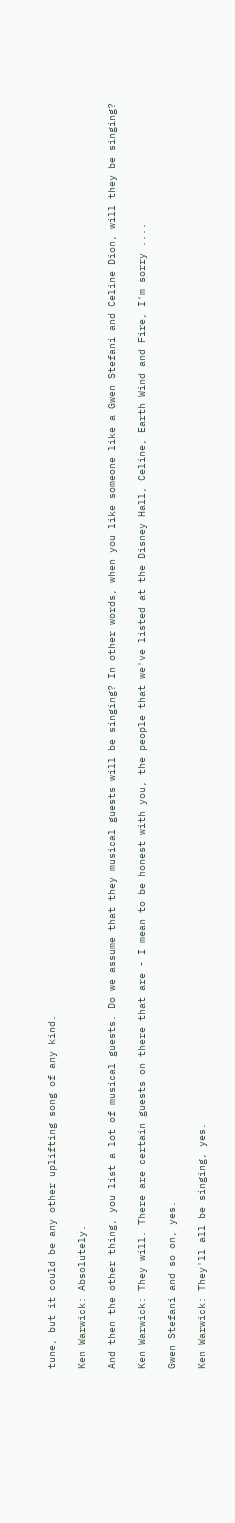tune, but it could be any other uplifting song of any kind.

Ken Warwick: Absolutely.

And then the other thing, you list a lot of musical guests. Do we assume that they musical guests will be singing? In other words, when you like someone like a Gwen Stefani and Celine Dion, will they be singing?

Ken Warwick: They will. There are certain guests on there that are - I mean to be honest with you, the people that we've listed at the Disney Hall, Celine, Earth Wind and Fire, I'm sorry ....

Gwen Stefani and so on, yes.

Ken Warwick: They'll all be singing, yes.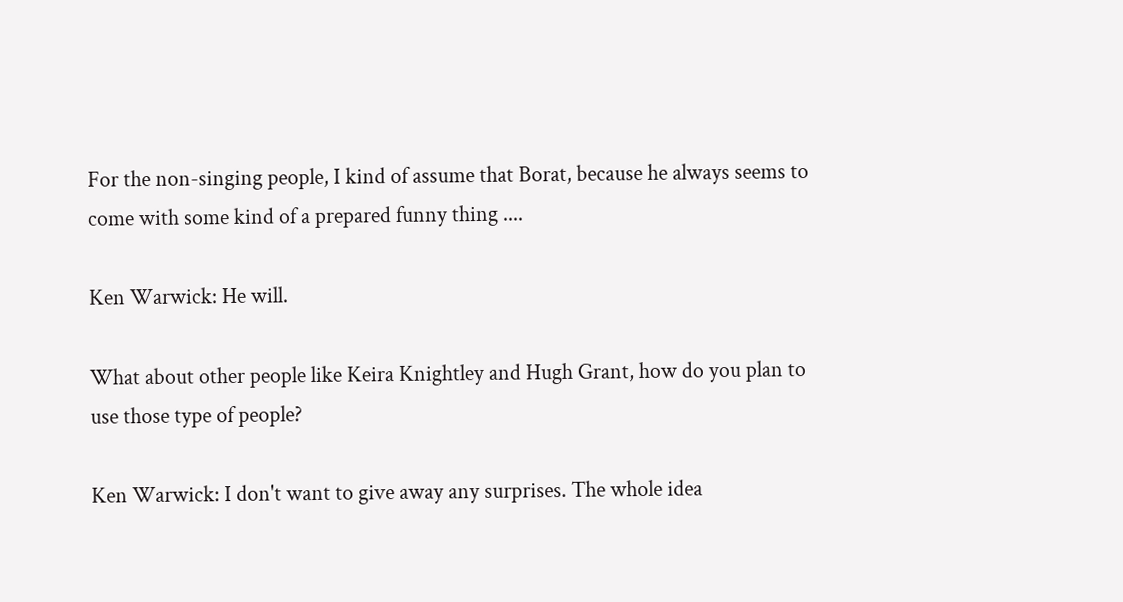For the non-singing people, I kind of assume that Borat, because he always seems to come with some kind of a prepared funny thing ....

Ken Warwick: He will.

What about other people like Keira Knightley and Hugh Grant, how do you plan to use those type of people?

Ken Warwick: I don't want to give away any surprises. The whole idea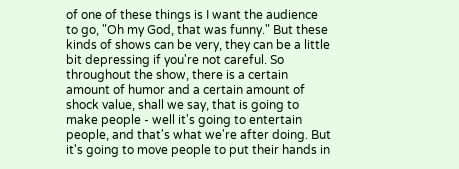of one of these things is I want the audience to go, "Oh my God, that was funny." But these kinds of shows can be very, they can be a little bit depressing if you're not careful. So throughout the show, there is a certain amount of humor and a certain amount of shock value, shall we say, that is going to make people - well it's going to entertain people, and that's what we're after doing. But it's going to move people to put their hands in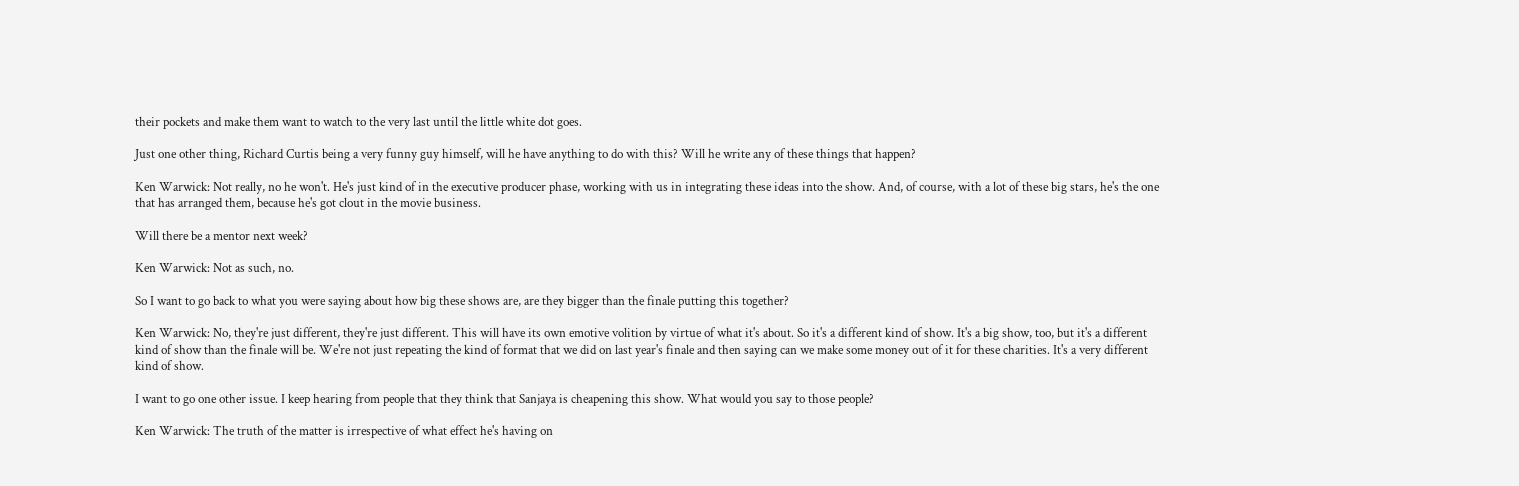their pockets and make them want to watch to the very last until the little white dot goes.

Just one other thing, Richard Curtis being a very funny guy himself, will he have anything to do with this? Will he write any of these things that happen?

Ken Warwick: Not really, no he won't. He's just kind of in the executive producer phase, working with us in integrating these ideas into the show. And, of course, with a lot of these big stars, he's the one that has arranged them, because he's got clout in the movie business.

Will there be a mentor next week?

Ken Warwick: Not as such, no.

So I want to go back to what you were saying about how big these shows are, are they bigger than the finale putting this together?

Ken Warwick: No, they're just different, they're just different. This will have its own emotive volition by virtue of what it's about. So it's a different kind of show. It's a big show, too, but it's a different kind of show than the finale will be. We're not just repeating the kind of format that we did on last year's finale and then saying can we make some money out of it for these charities. It's a very different kind of show.

I want to go one other issue. I keep hearing from people that they think that Sanjaya is cheapening this show. What would you say to those people?

Ken Warwick: The truth of the matter is irrespective of what effect he's having on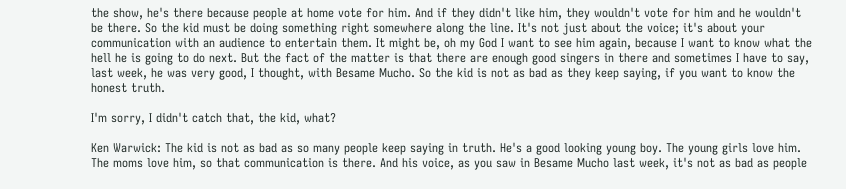the show, he's there because people at home vote for him. And if they didn't like him, they wouldn't vote for him and he wouldn't be there. So the kid must be doing something right somewhere along the line. It's not just about the voice; it's about your communication with an audience to entertain them. It might be, oh my God I want to see him again, because I want to know what the hell he is going to do next. But the fact of the matter is that there are enough good singers in there and sometimes I have to say, last week, he was very good, I thought, with Besame Mucho. So the kid is not as bad as they keep saying, if you want to know the honest truth.

I'm sorry, I didn't catch that, the kid, what?

Ken Warwick: The kid is not as bad as so many people keep saying in truth. He's a good looking young boy. The young girls love him. The moms love him, so that communication is there. And his voice, as you saw in Besame Mucho last week, it's not as bad as people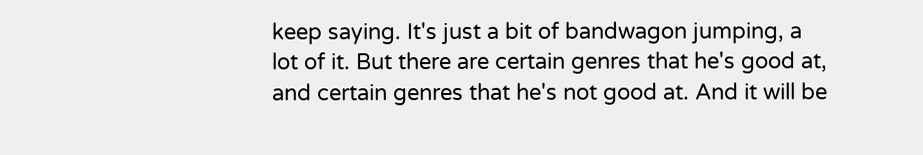keep saying. It's just a bit of bandwagon jumping, a lot of it. But there are certain genres that he's good at, and certain genres that he's not good at. And it will be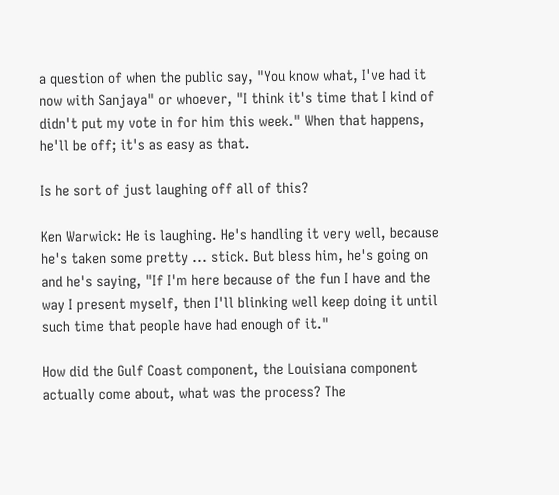a question of when the public say, "You know what, I've had it now with Sanjaya" or whoever, "I think it's time that I kind of didn't put my vote in for him this week." When that happens, he'll be off; it's as easy as that.

Is he sort of just laughing off all of this?

Ken Warwick: He is laughing. He's handling it very well, because he's taken some pretty ... stick. But bless him, he's going on and he's saying, "If I'm here because of the fun I have and the way I present myself, then I'll blinking well keep doing it until such time that people have had enough of it."

How did the Gulf Coast component, the Louisiana component actually come about, what was the process? The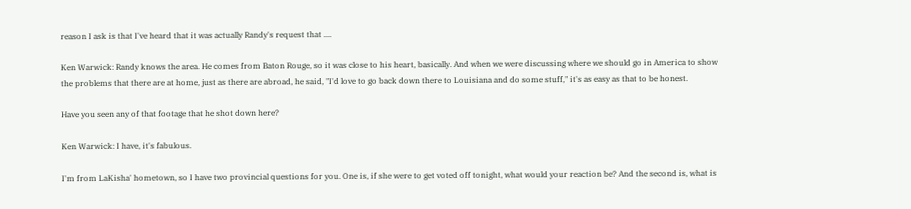reason I ask is that I've heard that it was actually Randy's request that ....

Ken Warwick: Randy knows the area. He comes from Baton Rouge, so it was close to his heart, basically. And when we were discussing where we should go in America to show the problems that there are at home, just as there are abroad, he said, "I'd love to go back down there to Louisiana and do some stuff," it's as easy as that to be honest.

Have you seen any of that footage that he shot down here?

Ken Warwick: I have, it's fabulous.

I'm from LaKisha' hometown, so I have two provincial questions for you. One is, if she were to get voted off tonight, what would your reaction be? And the second is, what is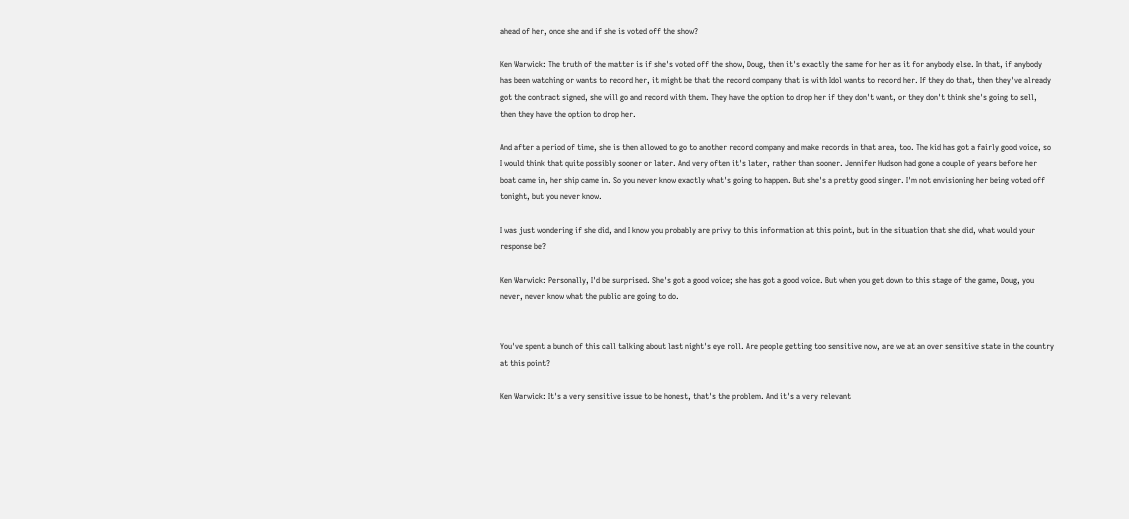ahead of her, once she and if she is voted off the show?

Ken Warwick: The truth of the matter is if she's voted off the show, Doug, then it's exactly the same for her as it for anybody else. In that, if anybody has been watching or wants to record her, it might be that the record company that is with Idol wants to record her. If they do that, then they've already got the contract signed, she will go and record with them. They have the option to drop her if they don't want, or they don't think she's going to sell, then they have the option to drop her.

And after a period of time, she is then allowed to go to another record company and make records in that area, too. The kid has got a fairly good voice, so I would think that quite possibly sooner or later. And very often it's later, rather than sooner. Jennifer Hudson had gone a couple of years before her boat came in, her ship came in. So you never know exactly what's going to happen. But she's a pretty good singer. I'm not envisioning her being voted off tonight, but you never know.

I was just wondering if she did, and I know you probably are privy to this information at this point, but in the situation that she did, what would your response be?

Ken Warwick: Personally, I'd be surprised. She's got a good voice; she has got a good voice. But when you get down to this stage of the game, Doug, you never, never know what the public are going to do.


You've spent a bunch of this call talking about last night's eye roll. Are people getting too sensitive now, are we at an over sensitive state in the country at this point?

Ken Warwick: It's a very sensitive issue to be honest, that's the problem. And it's a very relevant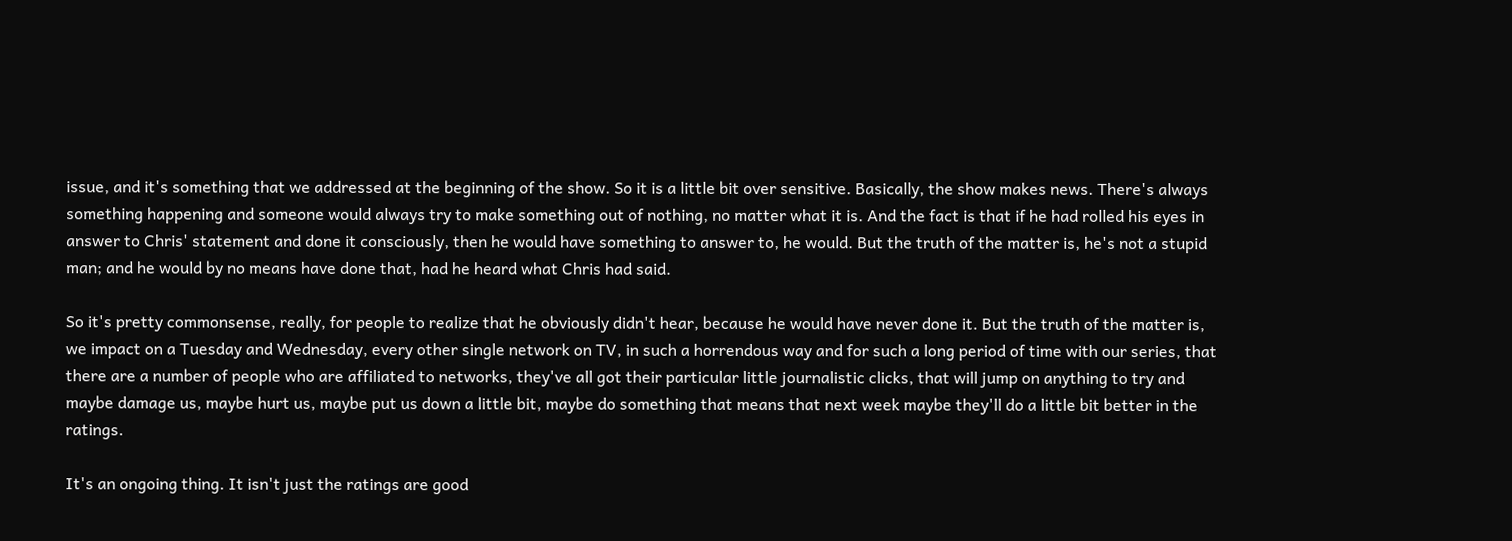issue, and it's something that we addressed at the beginning of the show. So it is a little bit over sensitive. Basically, the show makes news. There's always something happening and someone would always try to make something out of nothing, no matter what it is. And the fact is that if he had rolled his eyes in answer to Chris' statement and done it consciously, then he would have something to answer to, he would. But the truth of the matter is, he's not a stupid man; and he would by no means have done that, had he heard what Chris had said.

So it's pretty commonsense, really, for people to realize that he obviously didn't hear, because he would have never done it. But the truth of the matter is, we impact on a Tuesday and Wednesday, every other single network on TV, in such a horrendous way and for such a long period of time with our series, that there are a number of people who are affiliated to networks, they've all got their particular little journalistic clicks, that will jump on anything to try and maybe damage us, maybe hurt us, maybe put us down a little bit, maybe do something that means that next week maybe they'll do a little bit better in the ratings.

It's an ongoing thing. It isn't just the ratings are good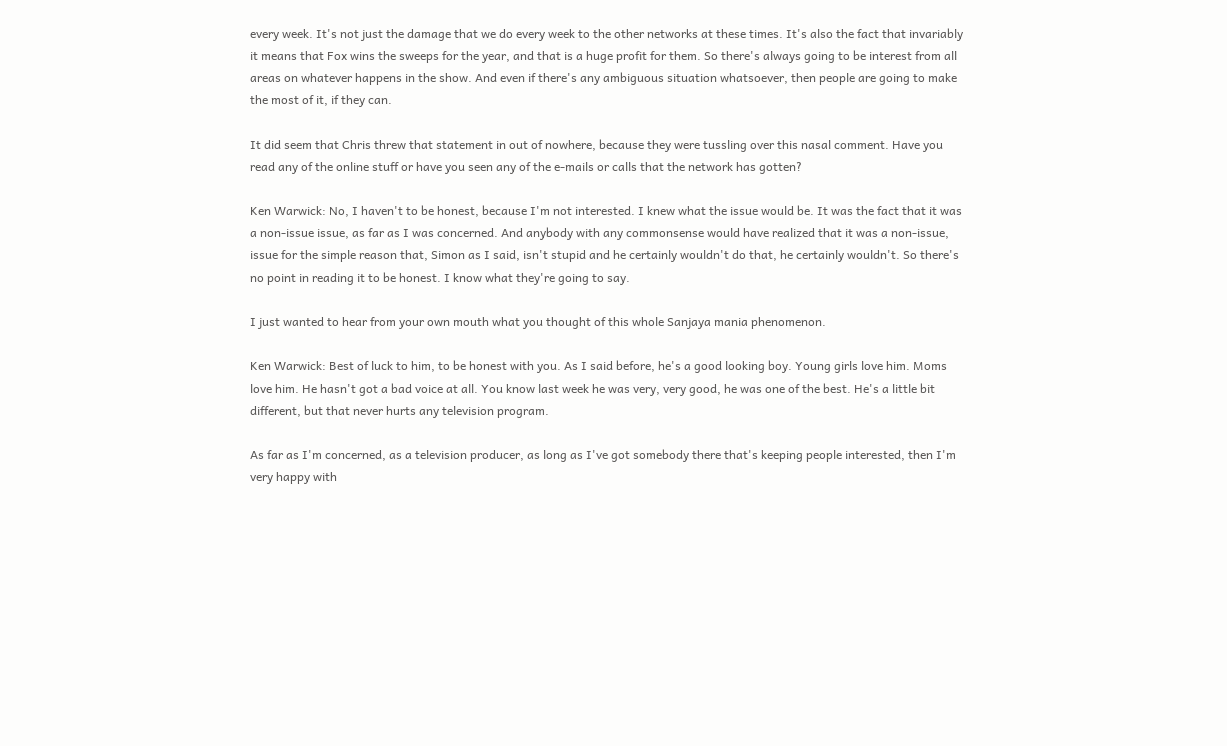every week. It's not just the damage that we do every week to the other networks at these times. It's also the fact that invariably it means that Fox wins the sweeps for the year, and that is a huge profit for them. So there's always going to be interest from all areas on whatever happens in the show. And even if there's any ambiguous situation whatsoever, then people are going to make the most of it, if they can.

It did seem that Chris threw that statement in out of nowhere, because they were tussling over this nasal comment. Have you read any of the online stuff or have you seen any of the e-mails or calls that the network has gotten?

Ken Warwick: No, I haven't to be honest, because I'm not interested. I knew what the issue would be. It was the fact that it was a non-issue issue, as far as I was concerned. And anybody with any commonsense would have realized that it was a non-issue, issue for the simple reason that, Simon as I said, isn't stupid and he certainly wouldn't do that, he certainly wouldn't. So there's no point in reading it to be honest. I know what they're going to say.

I just wanted to hear from your own mouth what you thought of this whole Sanjaya mania phenomenon.

Ken Warwick: Best of luck to him, to be honest with you. As I said before, he's a good looking boy. Young girls love him. Moms love him. He hasn't got a bad voice at all. You know last week he was very, very good, he was one of the best. He's a little bit different, but that never hurts any television program.

As far as I'm concerned, as a television producer, as long as I've got somebody there that's keeping people interested, then I'm very happy with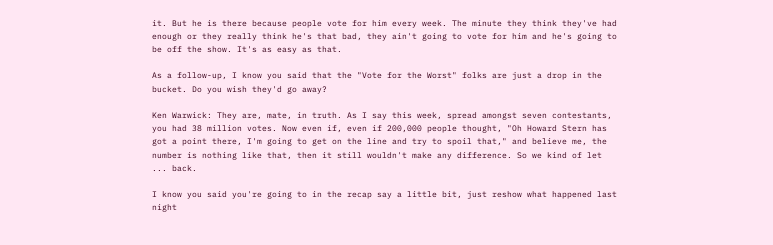it. But he is there because people vote for him every week. The minute they think they've had enough or they really think he's that bad, they ain't going to vote for him and he's going to be off the show. It's as easy as that.

As a follow-up, I know you said that the "Vote for the Worst" folks are just a drop in the bucket. Do you wish they'd go away?

Ken Warwick: They are, mate, in truth. As I say this week, spread amongst seven contestants, you had 38 million votes. Now even if, even if 200,000 people thought, "Oh Howard Stern has got a point there, I'm going to get on the line and try to spoil that," and believe me, the number is nothing like that, then it still wouldn't make any difference. So we kind of let ... back.

I know you said you're going to in the recap say a little bit, just reshow what happened last night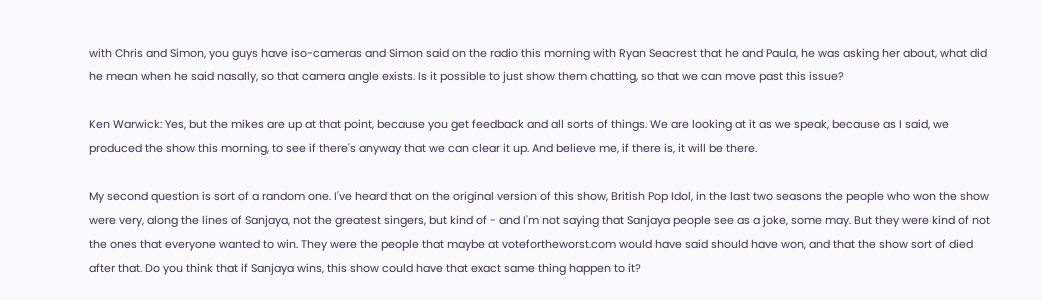with Chris and Simon, you guys have iso-cameras and Simon said on the radio this morning with Ryan Seacrest that he and Paula, he was asking her about, what did he mean when he said nasally, so that camera angle exists. Is it possible to just show them chatting, so that we can move past this issue?

Ken Warwick: Yes, but the mikes are up at that point, because you get feedback and all sorts of things. We are looking at it as we speak, because as I said, we produced the show this morning, to see if there's anyway that we can clear it up. And believe me, if there is, it will be there.

My second question is sort of a random one. I've heard that on the original version of this show, British Pop Idol, in the last two seasons the people who won the show were very, along the lines of Sanjaya, not the greatest singers, but kind of - and I'm not saying that Sanjaya people see as a joke, some may. But they were kind of not the ones that everyone wanted to win. They were the people that maybe at votefortheworst.com would have said should have won, and that the show sort of died after that. Do you think that if Sanjaya wins, this show could have that exact same thing happen to it?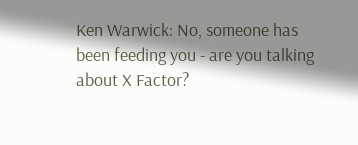Ken Warwick: No, someone has been feeding you - are you talking about X Factor?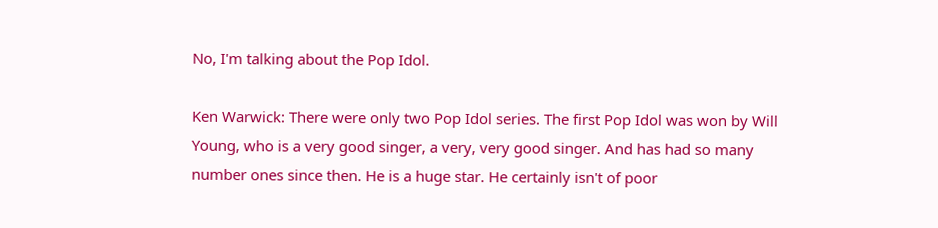No, I'm talking about the Pop Idol.

Ken Warwick: There were only two Pop Idol series. The first Pop Idol was won by Will Young, who is a very good singer, a very, very good singer. And has had so many number ones since then. He is a huge star. He certainly isn't of poor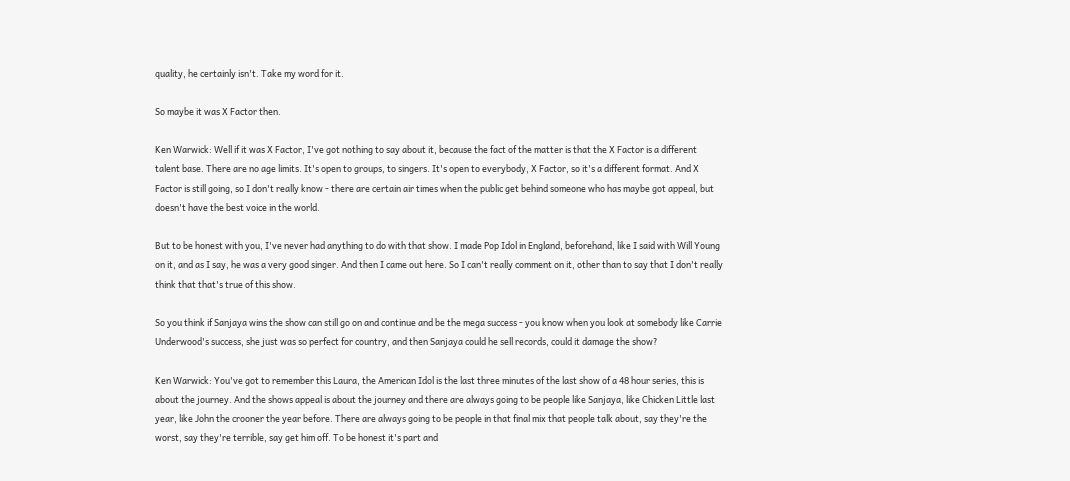quality, he certainly isn't. Take my word for it.

So maybe it was X Factor then.

Ken Warwick: Well if it was X Factor, I've got nothing to say about it, because the fact of the matter is that the X Factor is a different talent base. There are no age limits. It's open to groups, to singers. It's open to everybody, X Factor, so it's a different format. And X Factor is still going, so I don't really know - there are certain air times when the public get behind someone who has maybe got appeal, but doesn't have the best voice in the world.

But to be honest with you, I've never had anything to do with that show. I made Pop Idol in England, beforehand, like I said with Will Young on it, and as I say, he was a very good singer. And then I came out here. So I can't really comment on it, other than to say that I don't really think that that's true of this show.

So you think if Sanjaya wins the show can still go on and continue and be the mega success - you know when you look at somebody like Carrie Underwood's success, she just was so perfect for country, and then Sanjaya could he sell records, could it damage the show?

Ken Warwick: You've got to remember this Laura, the American Idol is the last three minutes of the last show of a 48 hour series, this is about the journey. And the shows appeal is about the journey and there are always going to be people like Sanjaya, like Chicken Little last year, like John the crooner the year before. There are always going to be people in that final mix that people talk about, say they're the worst, say they're terrible, say get him off. To be honest it's part and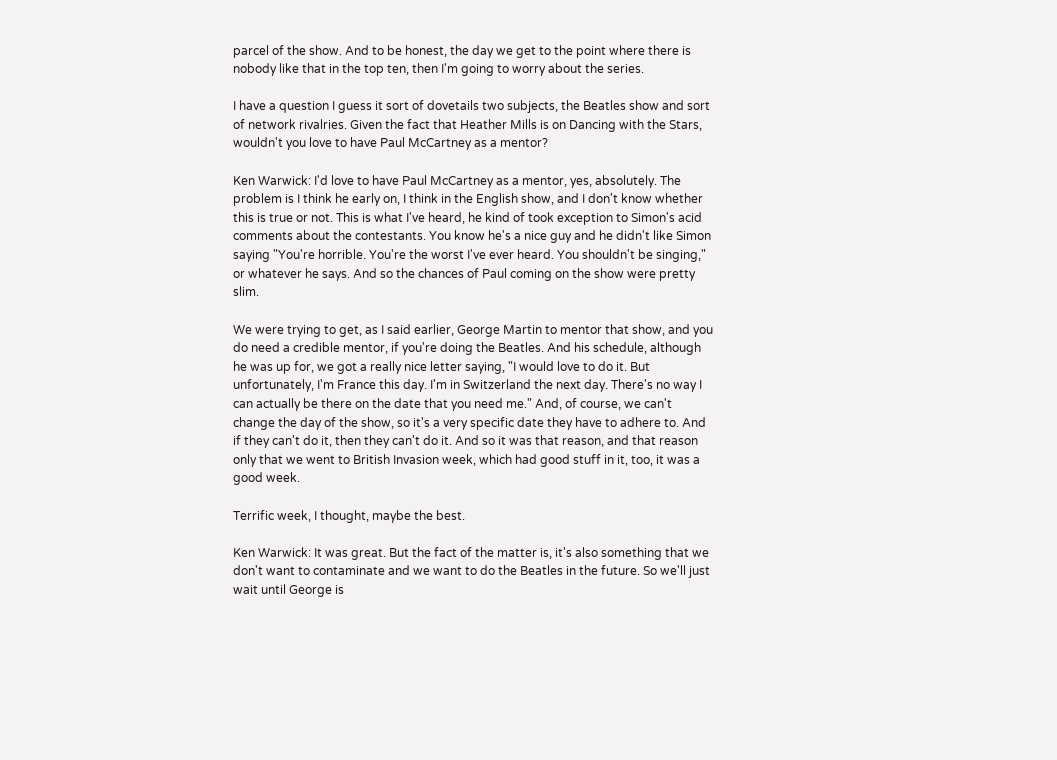parcel of the show. And to be honest, the day we get to the point where there is nobody like that in the top ten, then I'm going to worry about the series.

I have a question I guess it sort of dovetails two subjects, the Beatles show and sort of network rivalries. Given the fact that Heather Mills is on Dancing with the Stars, wouldn't you love to have Paul McCartney as a mentor?

Ken Warwick: I'd love to have Paul McCartney as a mentor, yes, absolutely. The problem is I think he early on, I think in the English show, and I don't know whether this is true or not. This is what I've heard, he kind of took exception to Simon's acid comments about the contestants. You know he's a nice guy and he didn't like Simon saying "You're horrible. You're the worst I've ever heard. You shouldn't be singing," or whatever he says. And so the chances of Paul coming on the show were pretty slim.

We were trying to get, as I said earlier, George Martin to mentor that show, and you do need a credible mentor, if you're doing the Beatles. And his schedule, although he was up for, we got a really nice letter saying, "I would love to do it. But unfortunately, I'm France this day. I'm in Switzerland the next day. There's no way I can actually be there on the date that you need me." And, of course, we can't change the day of the show, so it's a very specific date they have to adhere to. And if they can't do it, then they can't do it. And so it was that reason, and that reason only that we went to British Invasion week, which had good stuff in it, too, it was a good week.

Terrific week, I thought, maybe the best.

Ken Warwick: It was great. But the fact of the matter is, it's also something that we don't want to contaminate and we want to do the Beatles in the future. So we'll just wait until George is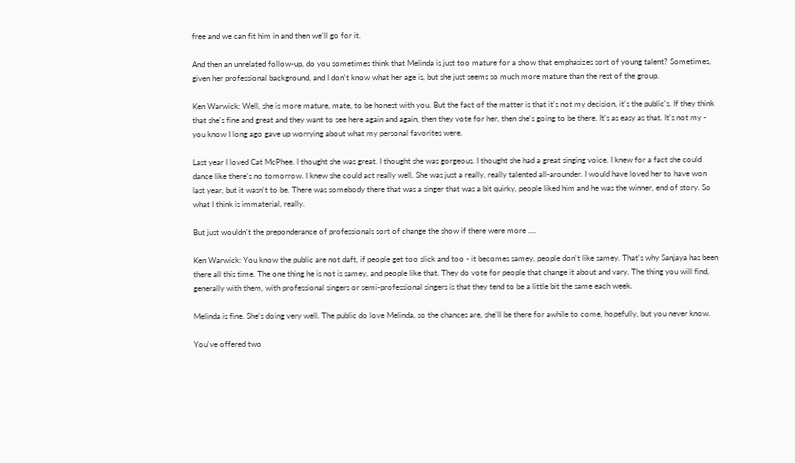free and we can fit him in and then we'll go for it.

And then an unrelated follow-up, do you sometimes think that Melinda is just too mature for a show that emphasizes sort of young talent? Sometimes, given her professional background, and I don't know what her age is, but she just seems so much more mature than the rest of the group.

Ken Warwick: Well, she is more mature, mate, to be honest with you. But the fact of the matter is that it's not my decision, it's the public's. If they think that she's fine and great and they want to see here again and again, then they vote for her, then she's going to be there. It's as easy as that. It's not my - you know I long ago gave up worrying about what my personal favorites were.

Last year I loved Cat McPhee. I thought she was great. I thought she was gorgeous. I thought she had a great singing voice. I knew for a fact she could dance like there's no tomorrow. I knew she could act really well. She was just a really, really talented all-arounder. I would have loved her to have won last year, but it wasn't to be. There was somebody there that was a singer that was a bit quirky, people liked him and he was the winner, end of story. So what I think is immaterial, really.

But just wouldn't the preponderance of professionals sort of change the show if there were more ....

Ken Warwick: You know the public are not daft, if people get too slick and too - it becomes samey, people don't like samey. That's why Sanjaya has been there all this time. The one thing he is not is samey, and people like that. They do vote for people that change it about and vary. The thing you will find, generally with them, with professional singers or semi-professional singers is that they tend to be a little bit the same each week.

Melinda is fine. She's doing very well. The public do love Melinda, so the chances are, she'll be there for awhile to come, hopefully, but you never know.

You've offered two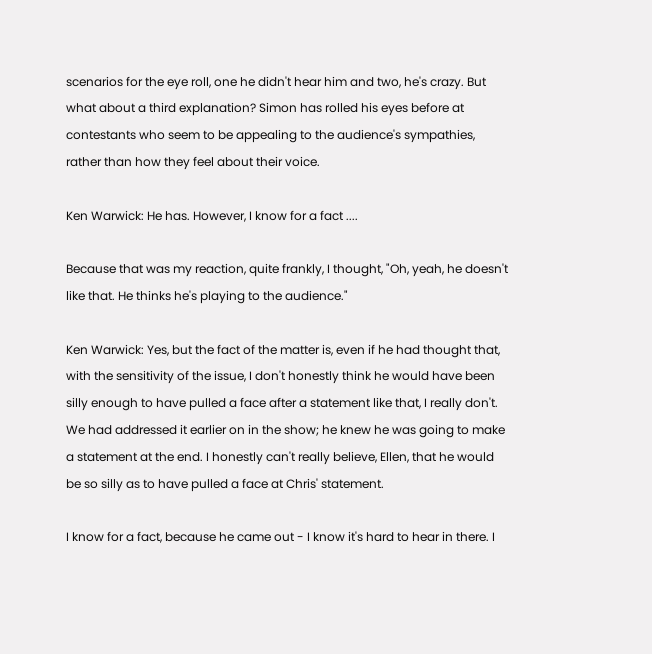scenarios for the eye roll, one he didn't hear him and two, he's crazy. But what about a third explanation? Simon has rolled his eyes before at contestants who seem to be appealing to the audience's sympathies, rather than how they feel about their voice.

Ken Warwick: He has. However, I know for a fact ....

Because that was my reaction, quite frankly, I thought, "Oh, yeah, he doesn't like that. He thinks he's playing to the audience."

Ken Warwick: Yes, but the fact of the matter is, even if he had thought that, with the sensitivity of the issue, I don't honestly think he would have been silly enough to have pulled a face after a statement like that, I really don't. We had addressed it earlier on in the show; he knew he was going to make a statement at the end. I honestly can't really believe, Ellen, that he would be so silly as to have pulled a face at Chris' statement.

I know for a fact, because he came out - I know it's hard to hear in there. I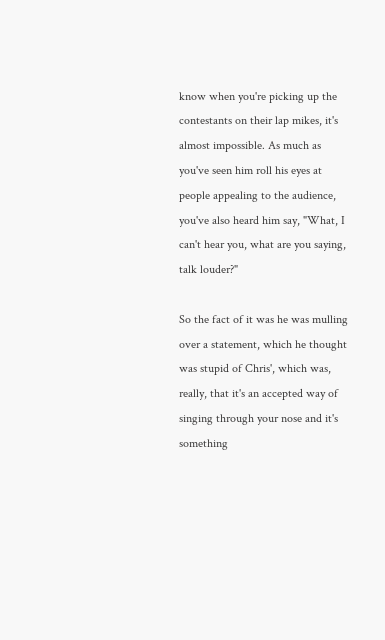know when you're picking up the contestants on their lap mikes, it's almost impossible. As much as you've seen him roll his eyes at people appealing to the audience, you've also heard him say, "What, I can't hear you, what are you saying, talk louder?"

So the fact of it was he was mulling over a statement, which he thought was stupid of Chris', which was, really, that it's an accepted way of singing through your nose and it's something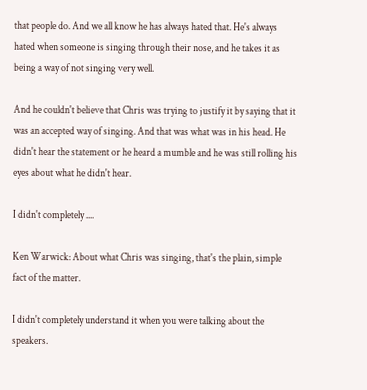that people do. And we all know he has always hated that. He's always hated when someone is singing through their nose, and he takes it as being a way of not singing very well.

And he couldn't believe that Chris was trying to justify it by saying that it was an accepted way of singing. And that was what was in his head. He didn't hear the statement or he heard a mumble and he was still rolling his eyes about what he didn't hear.

I didn't completely ....

Ken Warwick: About what Chris was singing, that's the plain, simple fact of the matter.

I didn't completely understand it when you were talking about the speakers.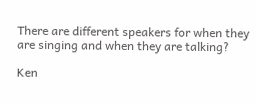There are different speakers for when they are singing and when they are talking?

Ken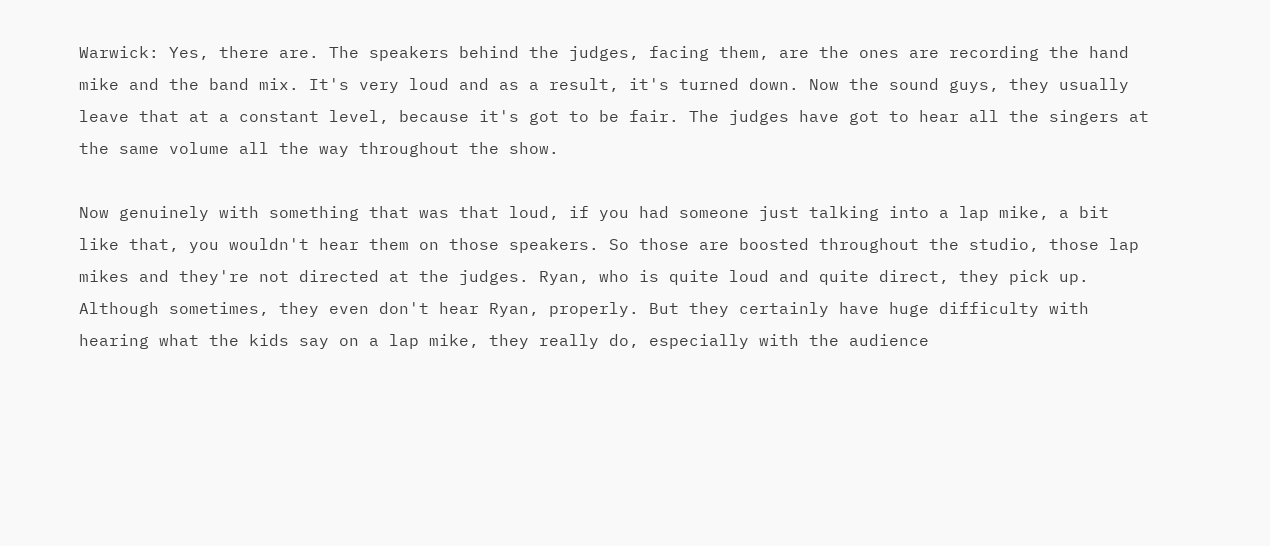Warwick: Yes, there are. The speakers behind the judges, facing them, are the ones are recording the hand mike and the band mix. It's very loud and as a result, it's turned down. Now the sound guys, they usually leave that at a constant level, because it's got to be fair. The judges have got to hear all the singers at the same volume all the way throughout the show.

Now genuinely with something that was that loud, if you had someone just talking into a lap mike, a bit like that, you wouldn't hear them on those speakers. So those are boosted throughout the studio, those lap mikes and they're not directed at the judges. Ryan, who is quite loud and quite direct, they pick up. Although sometimes, they even don't hear Ryan, properly. But they certainly have huge difficulty with hearing what the kids say on a lap mike, they really do, especially with the audience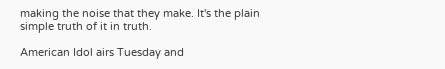making the noise that they make. It's the plain simple truth of it in truth.

American Idol airs Tuesday and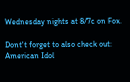Wednesday nights at 8/7c on Fox.

Dont't forget to also check out: American Idol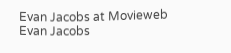Evan Jacobs at Movieweb
Evan Jacobs